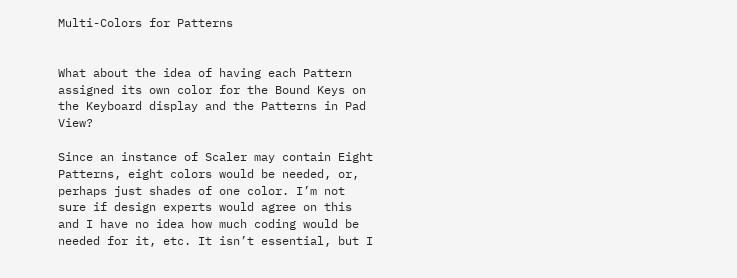Multi-Colors for Patterns


What about the idea of having each Pattern assigned its own color for the Bound Keys on the Keyboard display and the Patterns in Pad View?

Since an instance of Scaler may contain Eight Patterns, eight colors would be needed, or, perhaps just shades of one color. I’m not sure if design experts would agree on this and I have no idea how much coding would be needed for it, etc. It isn’t essential, but I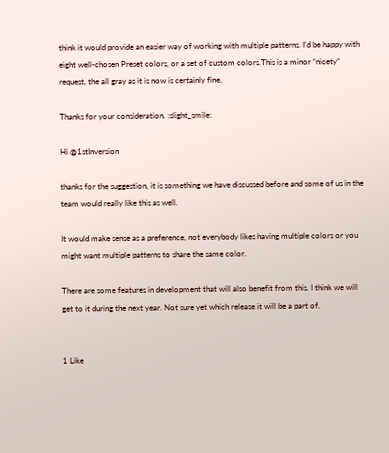think it would provide an easier way of working with multiple patterns. I’d be happy with eight well-chosen Preset colors, or a set of custom colors.This is a minor “nicety” request, the all gray as it is now is certainly fine.

Thanks for your consideration. :slight_smile:

Hi @1stInversion

thanks for the suggestion, it is something we have discussed before and some of us in the team would really like this as well.

It would make sense as a preference, not everybody likes having multiple colors or you might want multiple patterns to share the same color.

There are some features in development that will also benefit from this. I think we will get to it during the next year. Not sure yet which release it will be a part of.


1 Like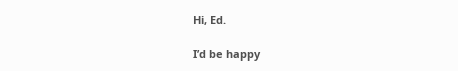Hi, Ed.

I’d be happy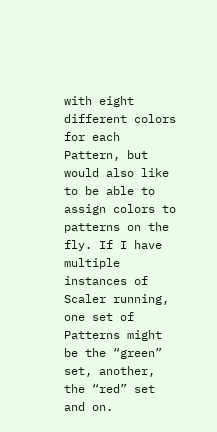with eight different colors for each Pattern, but would also like to be able to assign colors to patterns on the fly. If I have multiple instances of Scaler running, one set of Patterns might be the “green” set, another, the “red” set and on.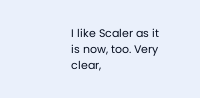I like Scaler as it is now, too. Very clear,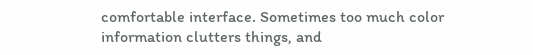comfortable interface. Sometimes too much color information clutters things, and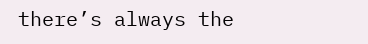there’s always the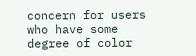concern for users who have some degree of color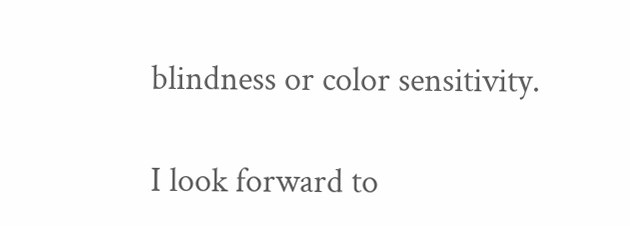blindness or color sensitivity.

I look forward to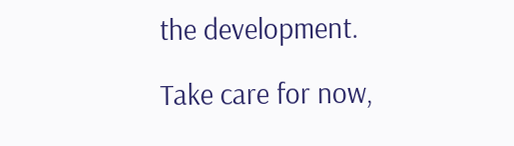the development.

Take care for now,